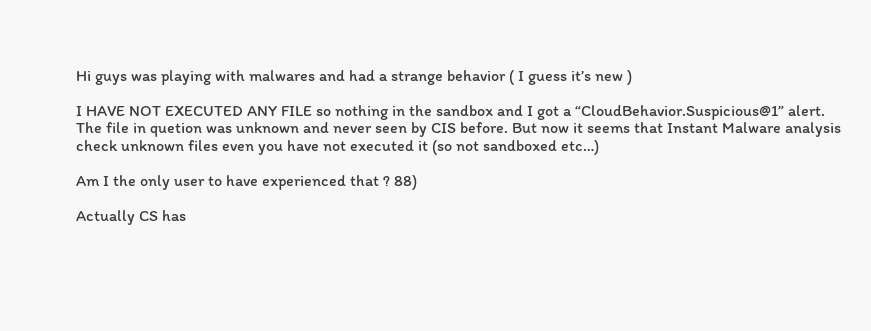Hi guys was playing with malwares and had a strange behavior ( I guess it’s new )

I HAVE NOT EXECUTED ANY FILE so nothing in the sandbox and I got a “CloudBehavior.Suspicious@1” alert.
The file in quetion was unknown and never seen by CIS before. But now it seems that Instant Malware analysis check unknown files even you have not executed it (so not sandboxed etc…)

Am I the only user to have experienced that ? 88)

Actually CS has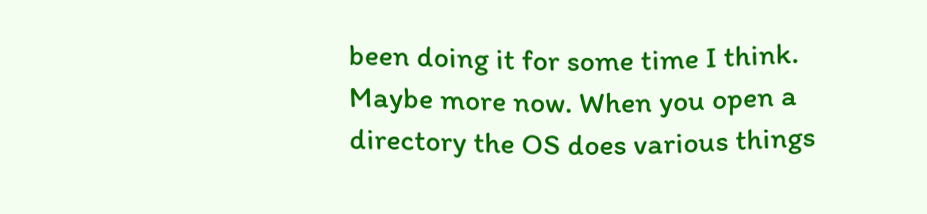been doing it for some time I think. Maybe more now. When you open a directory the OS does various things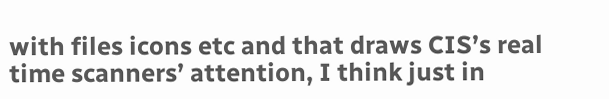with files icons etc and that draws CIS’s real time scanners’ attention, I think just in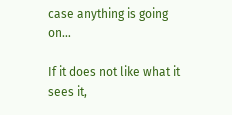case anything is going on…

If it does not like what it sees it,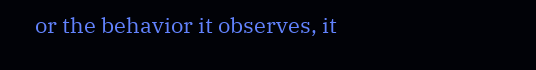or the behavior it observes, it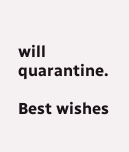will quarantine.

Best wishes